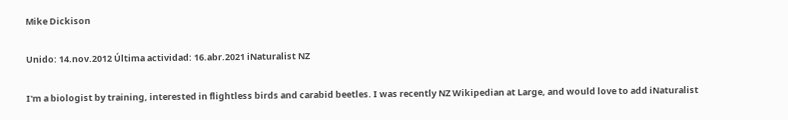Mike Dickison

Unido: 14.nov.2012 Última actividad: 16.abr.2021 iNaturalist NZ

I'm a biologist by training, interested in flightless birds and carabid beetles. I was recently NZ Wikipedian at Large, and would love to add iNaturalist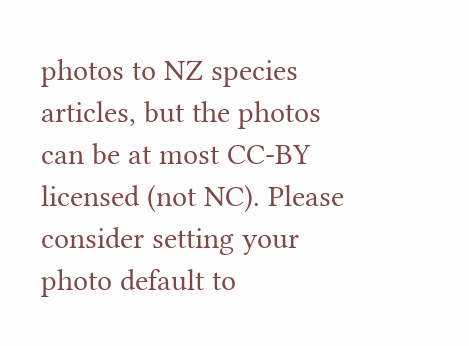photos to NZ species articles, but the photos can be at most CC-BY licensed (not NC). Please consider setting your photo default to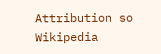Attribution so Wikipedia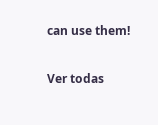can use them!

Ver todas